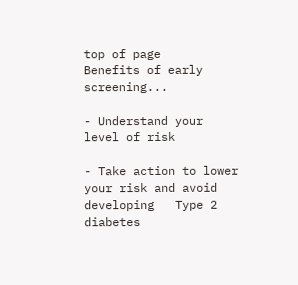top of page
Benefits of early screening...

- Understand your level of risk

- Take action to lower your risk and avoid developing   Type 2 diabetes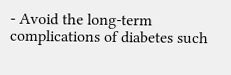- Avoid the long-term complications of diabetes such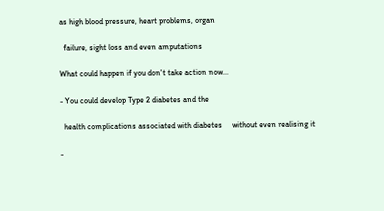as high blood pressure, heart problems, organ

  failure, sight loss and even amputations

What could happen if you don't take action now...

- You could develop Type 2 diabetes and the

  health complications associated with diabetes     without even realising it

-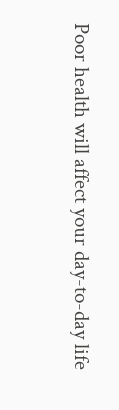Poor health will affect your day-to-day life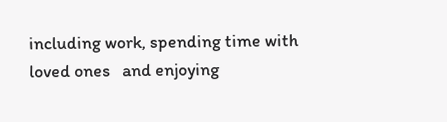including work, spending time with loved ones   and enjoying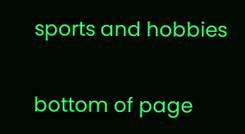sports and hobbies

bottom of page